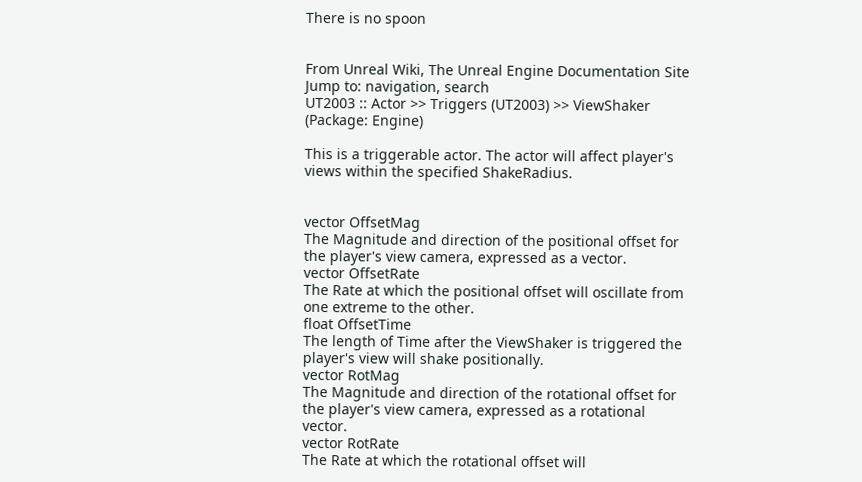There is no spoon


From Unreal Wiki, The Unreal Engine Documentation Site
Jump to: navigation, search
UT2003 :: Actor >> Triggers (UT2003) >> ViewShaker (Package: Engine)

This is a triggerable actor. The actor will affect player's views within the specified ShakeRadius.


vector OffsetMag
The Magnitude and direction of the positional offset for the player's view camera, expressed as a vector.
vector OffsetRate
The Rate at which the positional offset will oscillate from one extreme to the other.
float OffsetTime
The length of Time after the ViewShaker is triggered the player's view will shake positionally.
vector RotMag
The Magnitude and direction of the rotational offset for the player's view camera, expressed as a rotational vector.
vector RotRate
The Rate at which the rotational offset will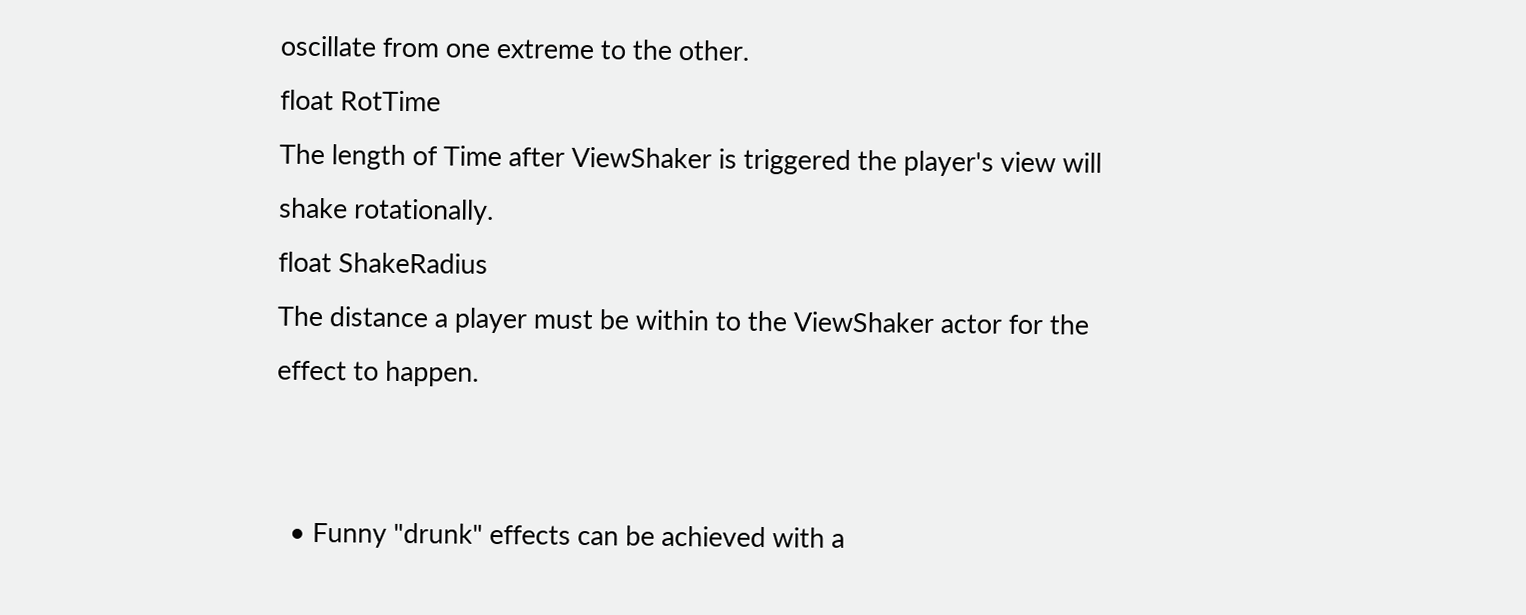oscillate from one extreme to the other.
float RotTime
The length of Time after ViewShaker is triggered the player's view will shake rotationally.
float ShakeRadius
The distance a player must be within to the ViewShaker actor for the effect to happen.


  • Funny "drunk" effects can be achieved with a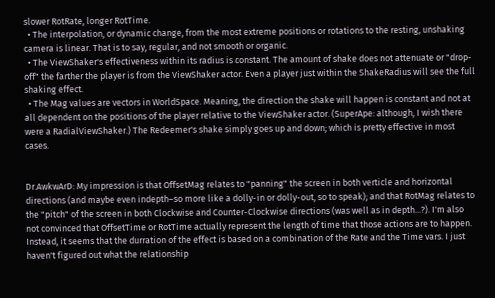slower RotRate, longer RotTime.
  • The interpolation, or dynamic change, from the most extreme positions or rotations to the resting, unshaking camera is linear. That is to say, regular, and not smooth or organic.
  • The ViewShaker's effectiveness within its radius is constant. The amount of shake does not attenuate or "drop-off" the farther the player is from the ViewShaker actor. Even a player just within the ShakeRadius will see the full shaking effect.
  • The Mag values are vectors in WorldSpace. Meaning, the direction the shake will happen is constant and not at all dependent on the positions of the player relative to the ViewShaker actor. (SuperApe: although, I wish there were a RadialViewShaker.) The Redeemer's shake simply goes up and down; which is pretty effective in most cases.


Dr.AwkwArD: My impression is that OffsetMag relates to "panning" the screen in both verticle and horizontal directions (and maybe even indepth–so more like a dolly-in or dolly-out, so to speak); and that RotMag relates to the "pitch" of the screen in both Clockwise and Counter-Clockwise directions (was well as in depth...?). I'm also not convinced that OffsetTime or RotTime actually represent the length of time that those actions are to happen. Instead, it seems that the durration of the effect is based on a combination of the Rate and the Time vars. I just haven't figured out what the relationship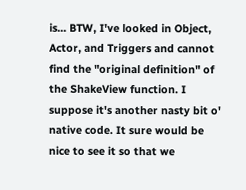is... BTW, I've looked in Object, Actor, and Triggers and cannot find the "original definition" of the ShakeView function. I suppose it's another nasty bit o' native code. It sure would be nice to see it so that we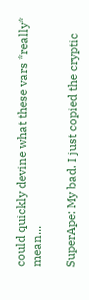could quickly devine what these vars *really* mean...

SuperApe: My bad. I just copied the cryptic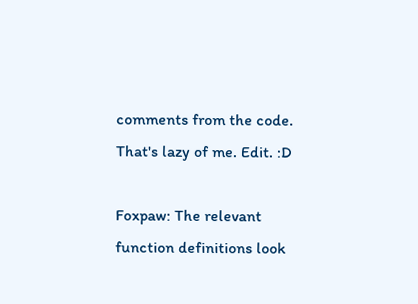comments from the code. That's lazy of me. Edit. :D

Foxpaw: The relevant function definitions look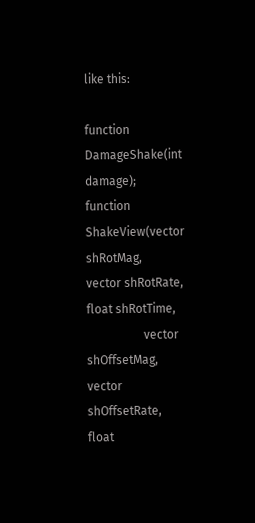like this:

function DamageShake(int damage);
function ShakeView(vector shRotMag,    vector shRotRate,    float shRotTime,
                   vector shOffsetMag, vector shOffsetRate, float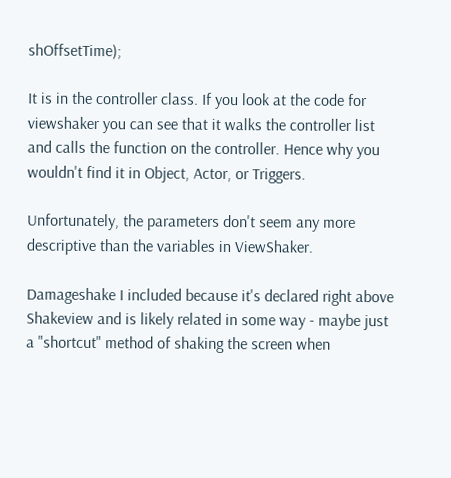shOffsetTime);

It is in the controller class. If you look at the code for viewshaker you can see that it walks the controller list and calls the function on the controller. Hence why you wouldn't find it in Object, Actor, or Triggers.

Unfortunately, the parameters don't seem any more descriptive than the variables in ViewShaker.

Damageshake I included because it's declared right above Shakeview and is likely related in some way - maybe just a "shortcut" method of shaking the screen when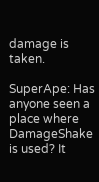damage is taken.

SuperApe: Has anyone seen a place where DamageShake is used? It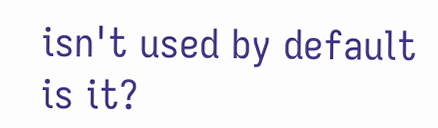isn't used by default is it?